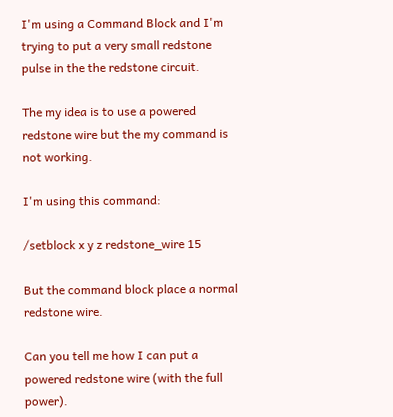I'm using a Command Block and I'm trying to put a very small redstone pulse in the the redstone circuit.

The my idea is to use a powered redstone wire but the my command is not working.

I'm using this command:

/setblock x y z redstone_wire 15

But the command block place a normal redstone wire.

Can you tell me how I can put a powered redstone wire (with the full power).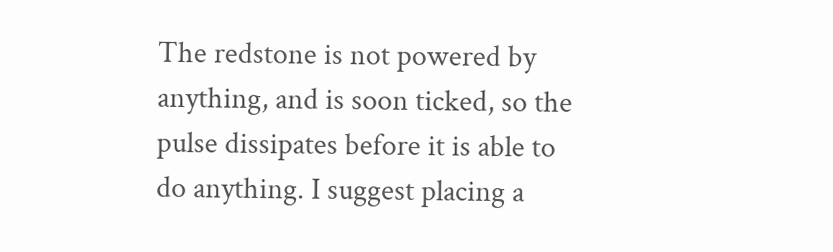The redstone is not powered by anything, and is soon ticked, so the pulse dissipates before it is able to do anything. I suggest placing a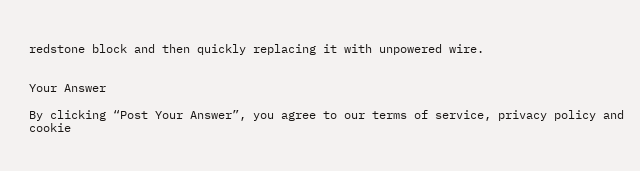redstone block and then quickly replacing it with unpowered wire.


Your Answer

By clicking “Post Your Answer”, you agree to our terms of service, privacy policy and cookie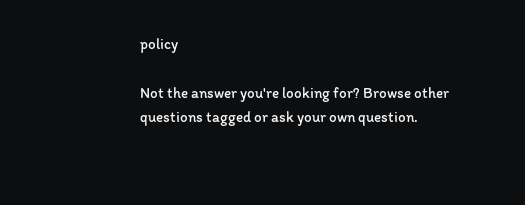policy

Not the answer you're looking for? Browse other questions tagged or ask your own question.